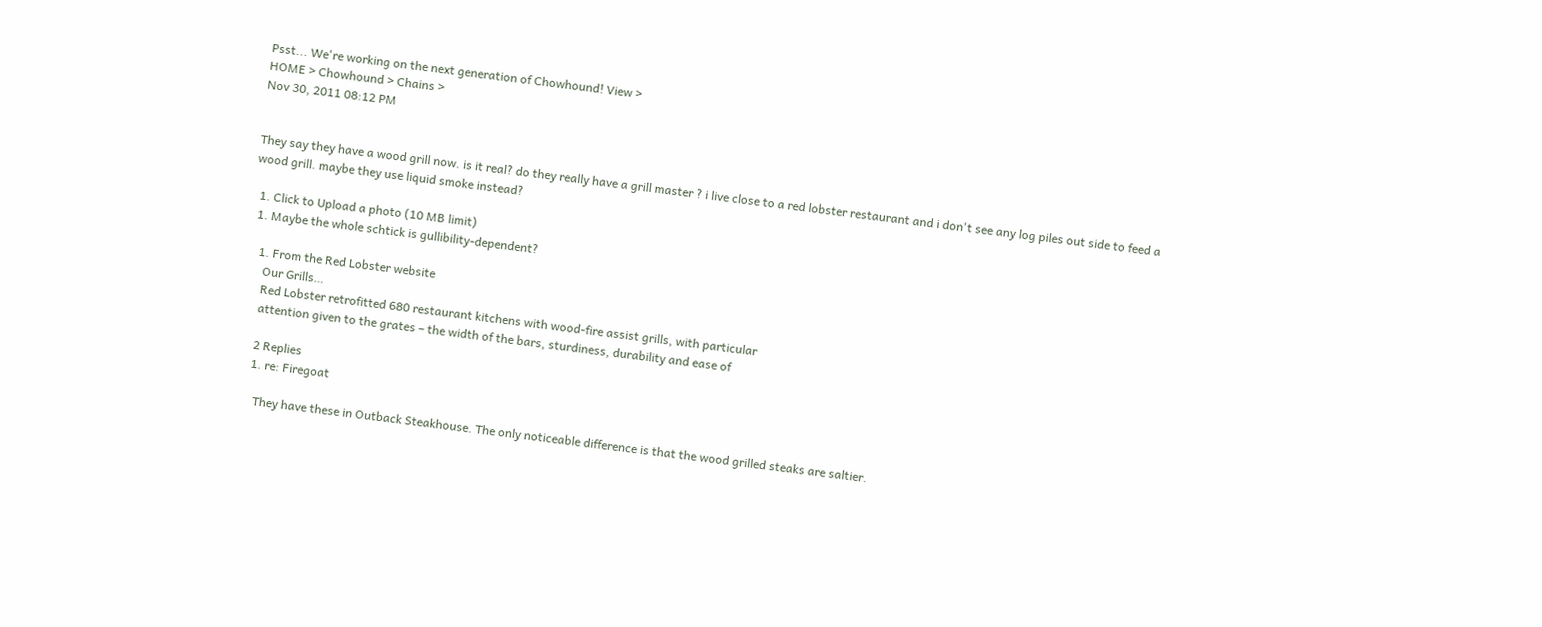Psst... We're working on the next generation of Chowhound! View >
HOME > Chowhound > Chains >
Nov 30, 2011 08:12 PM


They say they have a wood grill now. is it real? do they really have a grill master ? i live close to a red lobster restaurant and i don't see any log piles out side to feed a wood grill. maybe they use liquid smoke instead?

  1. Click to Upload a photo (10 MB limit)
  1. Maybe the whole schtick is gullibility-dependent?

    1. From the Red Lobster website
      Our Grills…
      Red Lobster retrofitted 680 restaurant kitchens with wood-fire assist grills, with particular
      attention given to the grates – the width of the bars, sturdiness, durability and ease of

      2 Replies
      1. re: Firegoat

        They have these in Outback Steakhouse. The only noticeable difference is that the wood grilled steaks are saltier.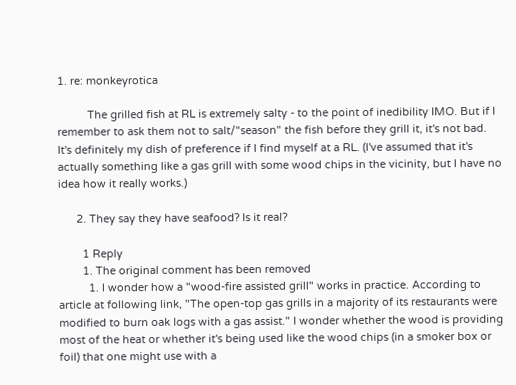1. re: monkeyrotica

          The grilled fish at RL is extremely salty - to the point of inedibility IMO. But if I remember to ask them not to salt/"season" the fish before they grill it, it's not bad. It's definitely my dish of preference if I find myself at a RL. (I've assumed that it's actually something like a gas grill with some wood chips in the vicinity, but I have no idea how it really works.)

      2. They say they have seafood? Is it real?

        1 Reply
        1. The original comment has been removed
          1. I wonder how a "wood-fire assisted grill" works in practice. According to article at following link, "The open-top gas grills in a majority of its restaurants were modified to burn oak logs with a gas assist." I wonder whether the wood is providing most of the heat or whether it's being used like the wood chips (in a smoker box or foil) that one might use with a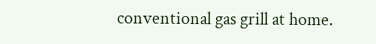conventional gas grill at home.